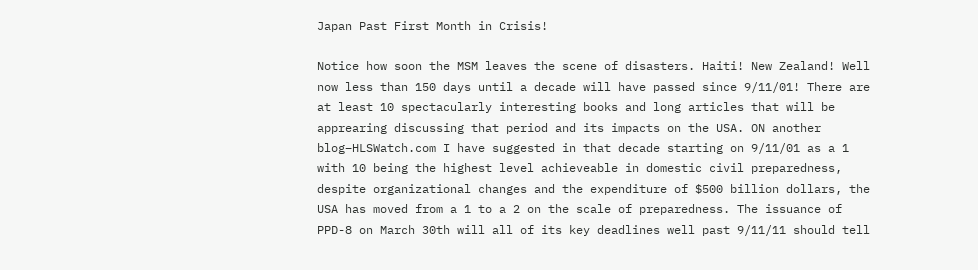Japan Past First Month in Crisis!

Notice how soon the MSM leaves the scene of disasters. Haiti! New Zealand! Well now less than 150 days until a decade will have passed since 9/11/01! There are at least 10 spectacularly interesting books and long articles that will be apprearing discussing that period and its impacts on the USA. ON another blog–HLSWatch.com I have suggested in that decade starting on 9/11/01 as a 1 with 10 being the highest level achieveable in domestic civil preparedness, despite organizational changes and the expenditure of $500 billion dollars, the USA has moved from a 1 to a 2 on the scale of preparedness. The issuance of PPD-8 on March 30th will all of its key deadlines well past 9/11/11 should tell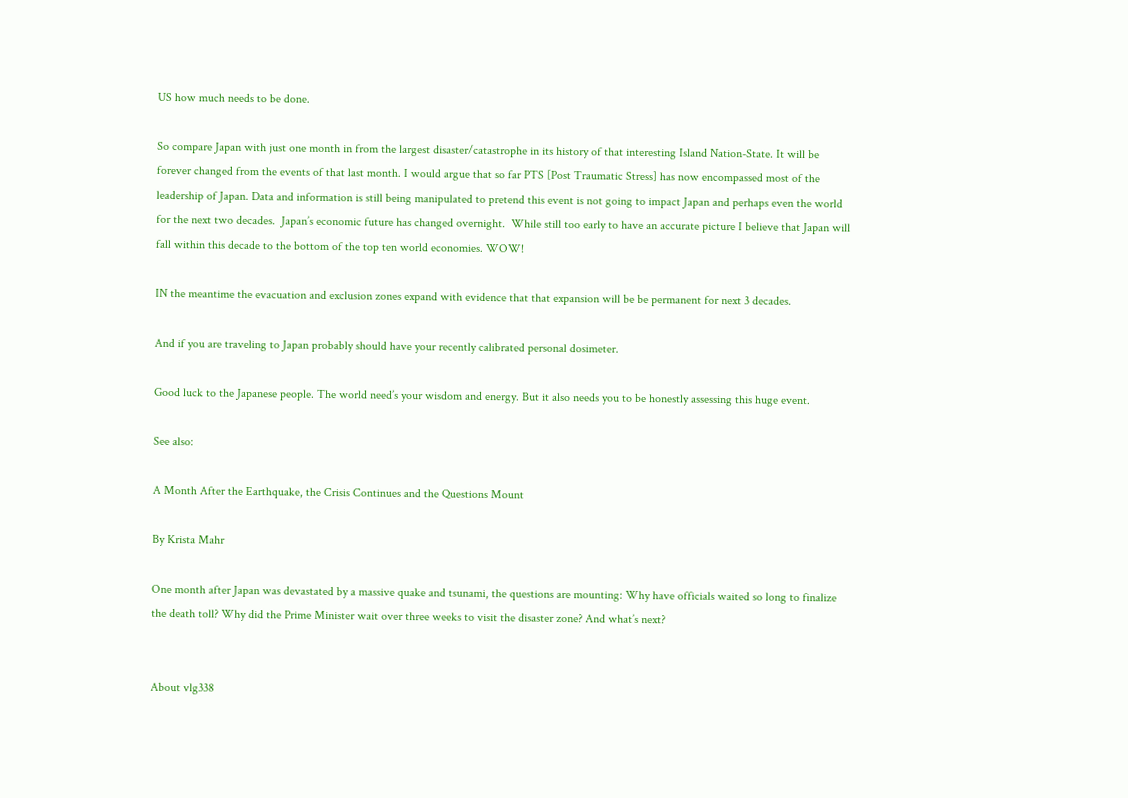US how much needs to be done.

So compare Japan with just one month in from the largest disaster/catastrophe in its history of that interesting Island Nation-State. It will be forever changed from the events of that last month. I would argue that so far PTS [Post Traumatic Stress] has now encompassed most of the leadership of Japan. Data and information is still being manipulated to pretend this event is not going to impact Japan and perhaps even the world for the next two decades.  Japan’s economic future has changed overnight.  While still too early to have an accurate picture I believe that Japan will fall within this decade to the bottom of the top ten world economies. WOW!

IN the meantime the evacuation and exclusion zones expand with evidence that that expansion will be be permanent for next 3 decades.

And if you are traveling to Japan probably should have your recently calibrated personal dosimeter.

Good luck to the Japanese people. The world need’s your wisdom and energy. But it also needs you to be honestly assessing this huge event.

See also:

A Month After the Earthquake, the Crisis Continues and the Questions Mount

By Krista Mahr

One month after Japan was devastated by a massive quake and tsunami, the questions are mounting: Why have officials waited so long to finalize the death toll? Why did the Prime Minister wait over three weeks to visit the disaster zone? And what’s next?


About vlg338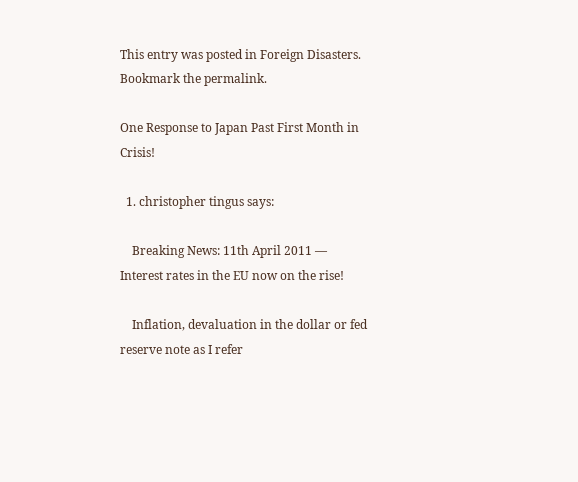This entry was posted in Foreign Disasters. Bookmark the permalink.

One Response to Japan Past First Month in Crisis!

  1. christopher tingus says:

    Breaking News: 11th April 2011 — Interest rates in the EU now on the rise!

    Inflation, devaluation in the dollar or fed reserve note as I refer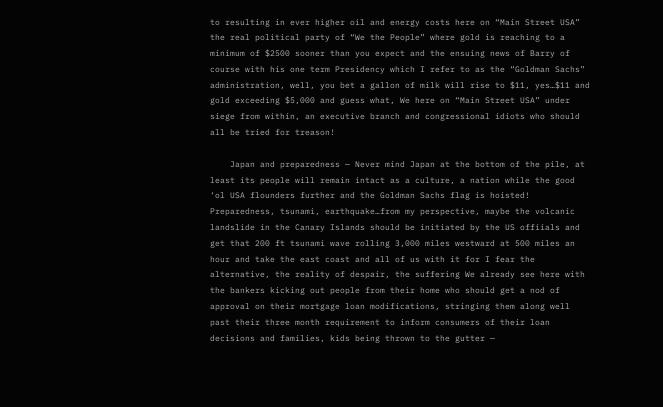to resulting in ever higher oil and energy costs here on “Main Street USA” the real political party of “We the People” where gold is reaching to a minimum of $2500 sooner than you expect and the ensuing news of Barry of course with his one term Presidency which I refer to as the “Goldman Sachs” administration, well, you bet a gallon of milk will rise to $11, yes…$11 and gold exceeding $5,000 and guess what, We here on “Main Street USA” under siege from within, an executive branch and congressional idiots who should all be tried for treason!

    Japan and preparedness — Never mind Japan at the bottom of the pile, at least its people will remain intact as a culture, a nation while the good ‘ol USA flounders further and the Goldman Sachs flag is hoisted! Preparedness, tsunami, earthquake…from my perspective, maybe the volcanic landslide in the Canary Islands should be initiated by the US offiials and get that 200 ft tsunami wave rolling 3,000 miles westward at 500 miles an hour and take the east coast and all of us with it for I fear the alternative, the reality of despair, the suffering We already see here with the bankers kicking out people from their home who should get a nod of approval on their mortgage loan modifications, stringing them along well past their three month requirement to inform consumers of their loan decisions and families, kids being thrown to the gutter —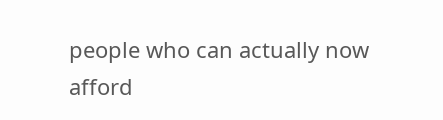people who can actually now afford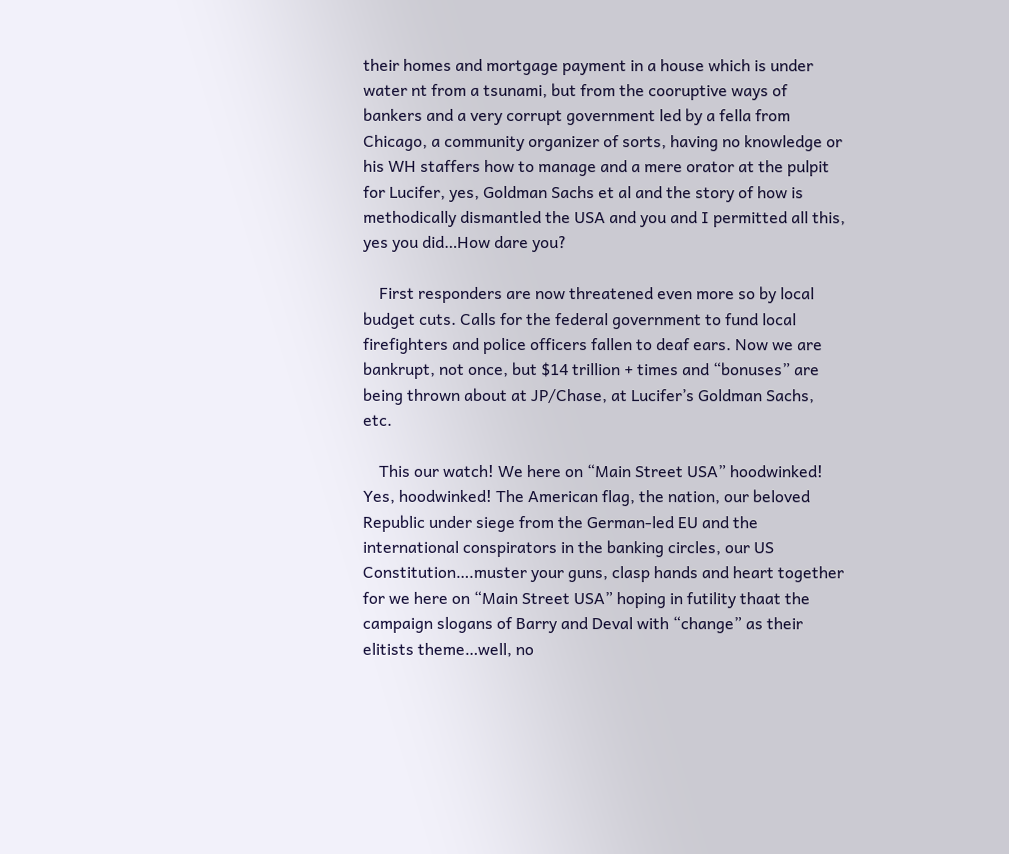their homes and mortgage payment in a house which is under water nt from a tsunami, but from the cooruptive ways of bankers and a very corrupt government led by a fella from Chicago, a community organizer of sorts, having no knowledge or his WH staffers how to manage and a mere orator at the pulpit for Lucifer, yes, Goldman Sachs et al and the story of how is methodically dismantled the USA and you and I permitted all this, yes you did…How dare you?

    First responders are now threatened even more so by local budget cuts. Calls for the federal government to fund local firefighters and police officers fallen to deaf ears. Now we are bankrupt, not once, but $14 trillion + times and “bonuses” are being thrown about at JP/Chase, at Lucifer’s Goldman Sachs, etc.

    This our watch! We here on “Main Street USA” hoodwinked! Yes, hoodwinked! The American flag, the nation, our beloved Republic under siege from the German-led EU and the international conspirators in the banking circles, our US Constitution….muster your guns, clasp hands and heart together for we here on “Main Street USA” hoping in futility thaat the campaign slogans of Barry and Deval with “change” as their elitists theme…well, no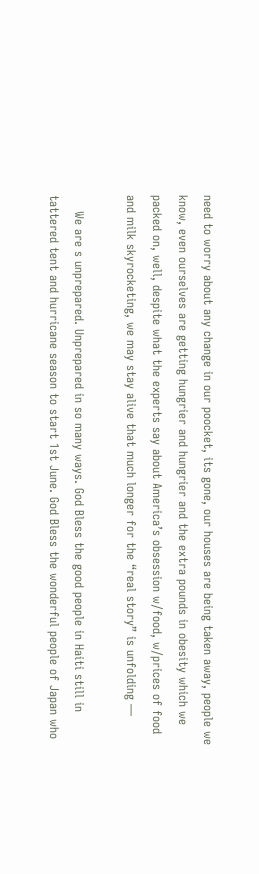need to worry about any change in our poocket, its gone, our houses are being taken away, people we know, even ourselves are getting hungrier and hungrier and the extra pounds in obesity which we packed on, well, despite what the experts say about America’s obsession w/food, w/prices of food and milk skyrocketing, we may stay alive that much longer for the “real story” is unfolding —

    We are s unprepared. Unprepared in so many ways. God Bless the good people in Haiti still in tattered tent and hurricane season to start 1st June. God Bless the wonderful people of Japan who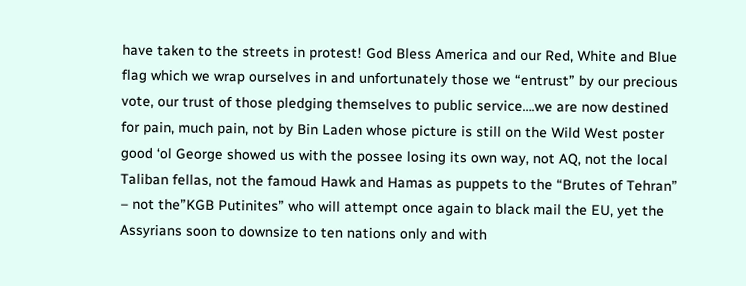have taken to the streets in protest! God Bless America and our Red, White and Blue flag which we wrap ourselves in and unfortunately those we “entrust” by our precious vote, our trust of those pledging themselves to public service….we are now destined for pain, much pain, not by Bin Laden whose picture is still on the Wild West poster good ‘ol George showed us with the possee losing its own way, not AQ, not the local Taliban fellas, not the famoud Hawk and Hamas as puppets to the “Brutes of Tehran” – not the”KGB Putinites” who will attempt once again to black mail the EU, yet the Assyrians soon to downsize to ten nations only and with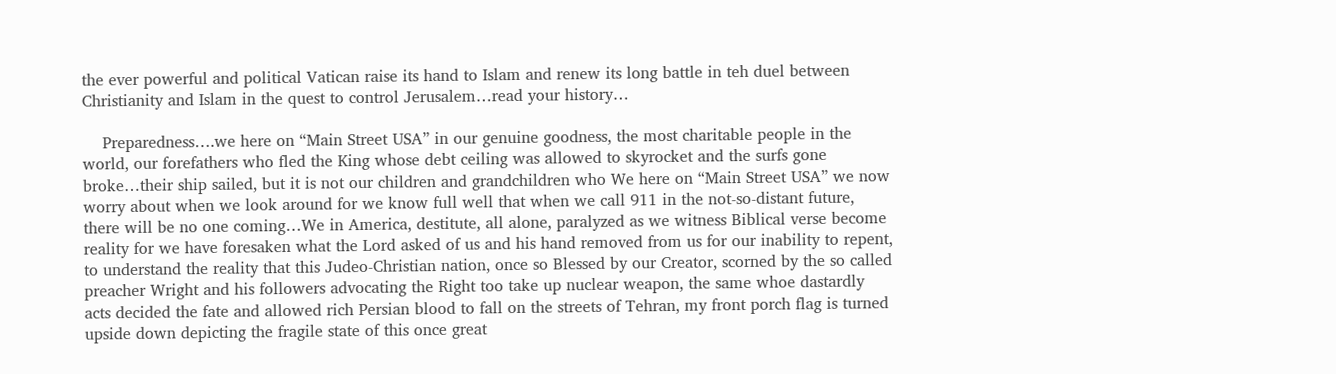the ever powerful and political Vatican raise its hand to Islam and renew its long battle in teh duel between Christianity and Islam in the quest to control Jerusalem…read your history…

    Preparedness….we here on “Main Street USA” in our genuine goodness, the most charitable people in the world, our forefathers who fled the King whose debt ceiling was allowed to skyrocket and the surfs gone broke…their ship sailed, but it is not our children and grandchildren who We here on “Main Street USA” we now worry about when we look around for we know full well that when we call 911 in the not-so-distant future, there will be no one coming…We in America, destitute, all alone, paralyzed as we witness Biblical verse become reality for we have foresaken what the Lord asked of us and his hand removed from us for our inability to repent, to understand the reality that this Judeo-Christian nation, once so Blessed by our Creator, scorned by the so called preacher Wright and his followers advocating the Right too take up nuclear weapon, the same whoe dastardly acts decided the fate and allowed rich Persian blood to fall on the streets of Tehran, my front porch flag is turned upside down depicting the fragile state of this once great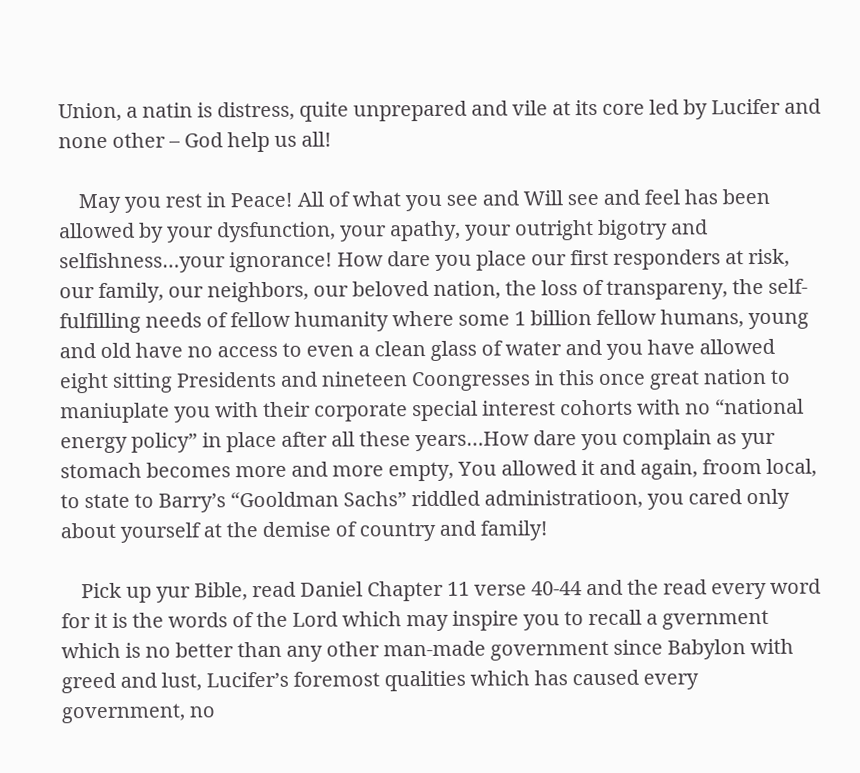Union, a natin is distress, quite unprepared and vile at its core led by Lucifer and none other – God help us all!

    May you rest in Peace! All of what you see and Will see and feel has been allowed by your dysfunction, your apathy, your outright bigotry and selfishness…your ignorance! How dare you place our first responders at risk, our family, our neighbors, our beloved nation, the loss of transpareny, the self-fulfilling needs of fellow humanity where some 1 billion fellow humans, young and old have no access to even a clean glass of water and you have allowed eight sitting Presidents and nineteen Coongresses in this once great nation to maniuplate you with their corporate special interest cohorts with no “national energy policy” in place after all these years…How dare you complain as yur stomach becomes more and more empty, You allowed it and again, froom local, to state to Barry’s “Gooldman Sachs” riddled administratioon, you cared only about yourself at the demise of country and family!

    Pick up yur Bible, read Daniel Chapter 11 verse 40-44 and the read every word for it is the words of the Lord which may inspire you to recall a gvernment which is no better than any other man-made government since Babylon with greed and lust, Lucifer’s foremost qualities which has caused every government, no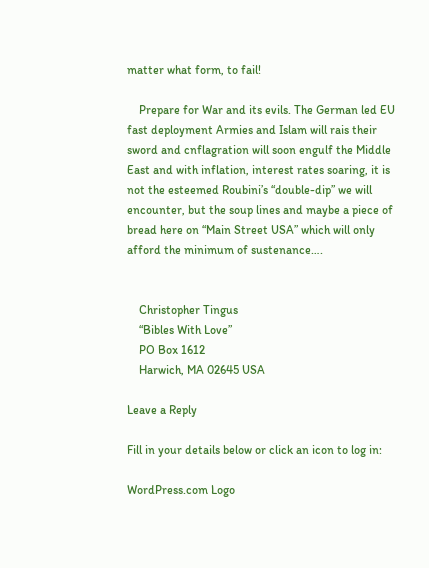matter what form, to fail!

    Prepare for War and its evils. The German led EU fast deployment Armies and Islam will rais their sword and cnflagration will soon engulf the Middle East and with inflation, interest rates soaring, it is not the esteemed Roubini’s “double-dip” we will encounter, but the soup lines and maybe a piece of bread here on “Main Street USA” which will only afford the minimum of sustenance….


    Christopher Tingus
    “Bibles With Love”
    PO Box 1612
    Harwich, MA 02645 USA

Leave a Reply

Fill in your details below or click an icon to log in:

WordPress.com Logo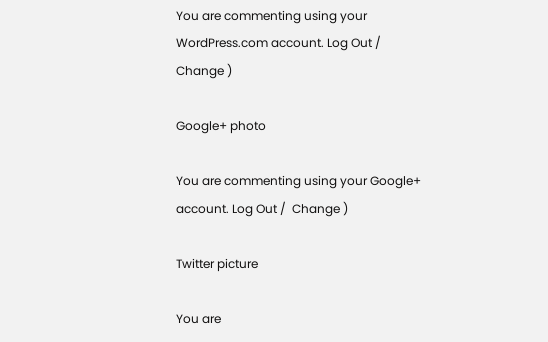You are commenting using your WordPress.com account. Log Out /  Change )

Google+ photo

You are commenting using your Google+ account. Log Out /  Change )

Twitter picture

You are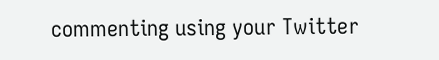commenting using your Twitter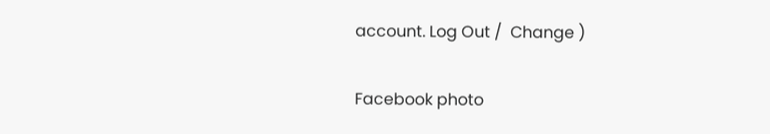account. Log Out /  Change )

Facebook photo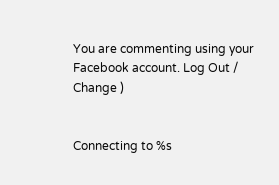You are commenting using your Facebook account. Log Out /  Change )


Connecting to %s